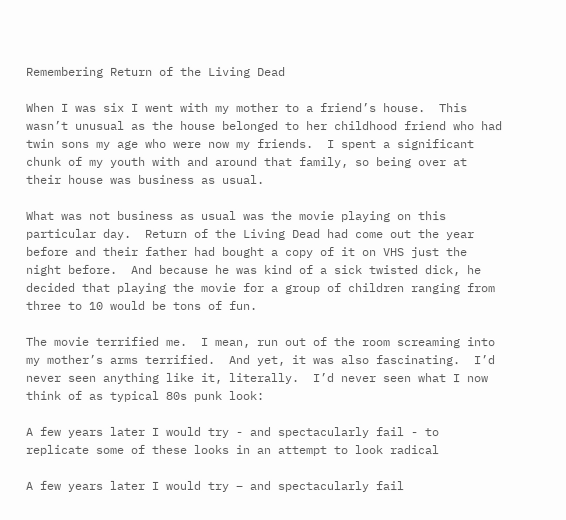Remembering Return of the Living Dead

When I was six I went with my mother to a friend’s house.  This wasn’t unusual as the house belonged to her childhood friend who had twin sons my age who were now my friends.  I spent a significant chunk of my youth with and around that family, so being over at their house was business as usual.

What was not business as usual was the movie playing on this particular day.  Return of the Living Dead had come out the year before and their father had bought a copy of it on VHS just the night before.  And because he was kind of a sick twisted dick, he decided that playing the movie for a group of children ranging from three to 10 would be tons of fun.

The movie terrified me.  I mean, run out of the room screaming into my mother’s arms terrified.  And yet, it was also fascinating.  I’d never seen anything like it, literally.  I’d never seen what I now think of as typical 80s punk look:

A few years later I would try - and spectacularly fail - to replicate some of these looks in an attempt to look radical

A few years later I would try – and spectacularly fail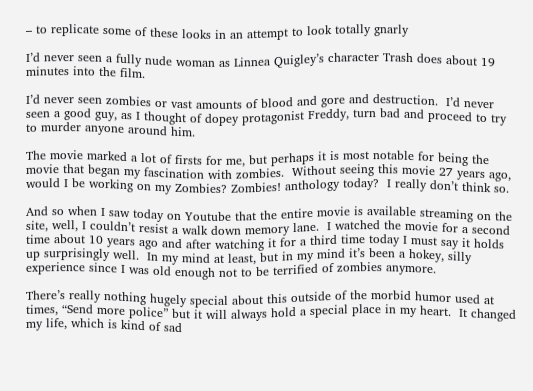– to replicate some of these looks in an attempt to look totally gnarly

I’d never seen a fully nude woman as Linnea Quigley’s character Trash does about 19 minutes into the film.

I’d never seen zombies or vast amounts of blood and gore and destruction.  I’d never seen a good guy, as I thought of dopey protagonist Freddy, turn bad and proceed to try to murder anyone around him.

The movie marked a lot of firsts for me, but perhaps it is most notable for being the movie that began my fascination with zombies.  Without seeing this movie 27 years ago, would I be working on my Zombies? Zombies! anthology today?  I really don’t think so.

And so when I saw today on Youtube that the entire movie is available streaming on the site, well, I couldn’t resist a walk down memory lane.  I watched the movie for a second time about 10 years ago and after watching it for a third time today I must say it holds up surprisingly well.  In my mind at least, but in my mind it’s been a hokey, silly experience since I was old enough not to be terrified of zombies anymore.

There’s really nothing hugely special about this outside of the morbid humor used at times, “Send more police” but it will always hold a special place in my heart.  It changed my life, which is kind of sad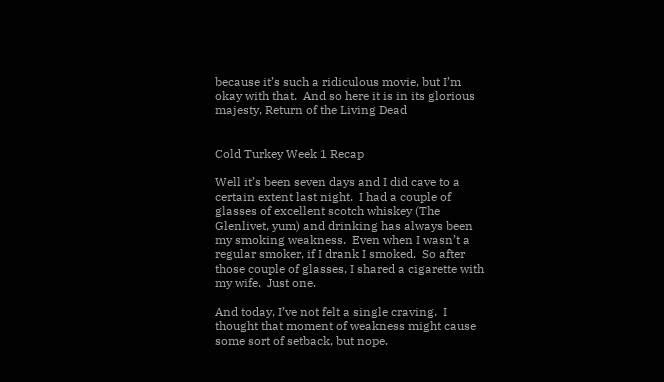because it’s such a ridiculous movie, but I’m okay with that.  And so here it is in its glorious majesty, Return of the Living Dead


Cold Turkey Week 1 Recap

Well it’s been seven days and I did cave to a certain extent last night.  I had a couple of glasses of excellent scotch whiskey (The Glenlivet, yum) and drinking has always been my smoking weakness.  Even when I wasn’t a regular smoker, if I drank I smoked.  So after those couple of glasses, I shared a cigarette with my wife.  Just one.

And today, I’ve not felt a single craving.  I thought that moment of weakness might cause some sort of setback, but nope.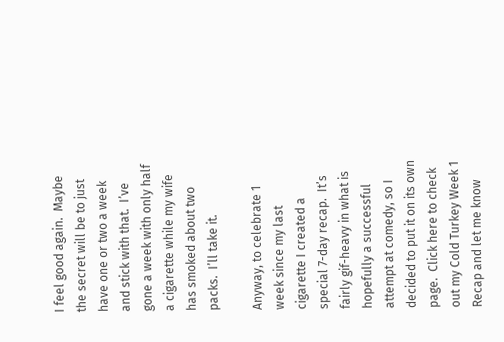I feel good again.  Maybe the secret will be to just have one or two a week and stick with that.  I’ve gone a week with only half a cigarette while my wife has smoked about two packs.  I’ll take it.

Anyway, to celebrate 1 week since my last cigarette I created a special 7-day recap.  It’s fairly gif-heavy in what is hopefully a successful attempt at comedy, so I decided to put it on its own page.  Click here to check out my Cold Turkey Week 1 Recap and let me know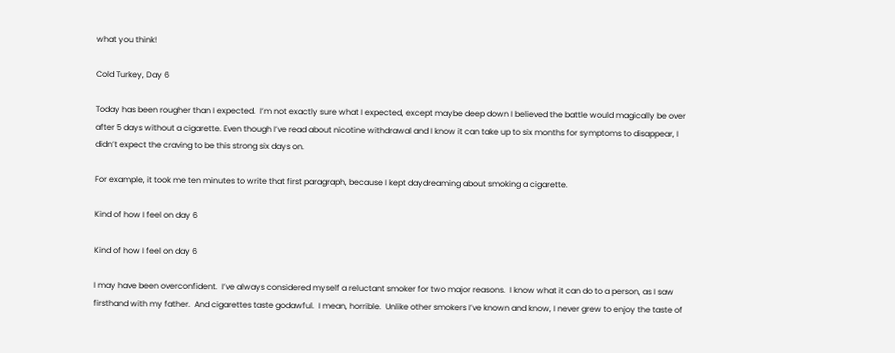what you think!

Cold Turkey, Day 6

Today has been rougher than I expected.  I’m not exactly sure what I expected, except maybe deep down I believed the battle would magically be over after 5 days without a cigarette. Even though I’ve read about nicotine withdrawal and I know it can take up to six months for symptoms to disappear, I didn’t expect the craving to be this strong six days on.

For example, it took me ten minutes to write that first paragraph, because I kept daydreaming about smoking a cigarette.

Kind of how I feel on day 6

Kind of how I feel on day 6

I may have been overconfident.  I’ve always considered myself a reluctant smoker for two major reasons.  I know what it can do to a person, as I saw firsthand with my father.  And cigarettes taste godawful.  I mean, horrible.  Unlike other smokers I’ve known and know, I never grew to enjoy the taste of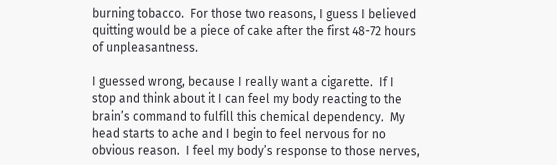burning tobacco.  For those two reasons, I guess I believed quitting would be a piece of cake after the first 48-72 hours of unpleasantness.

I guessed wrong, because I really want a cigarette.  If I stop and think about it I can feel my body reacting to the brain’s command to fulfill this chemical dependency.  My head starts to ache and I begin to feel nervous for no obvious reason.  I feel my body’s response to those nerves,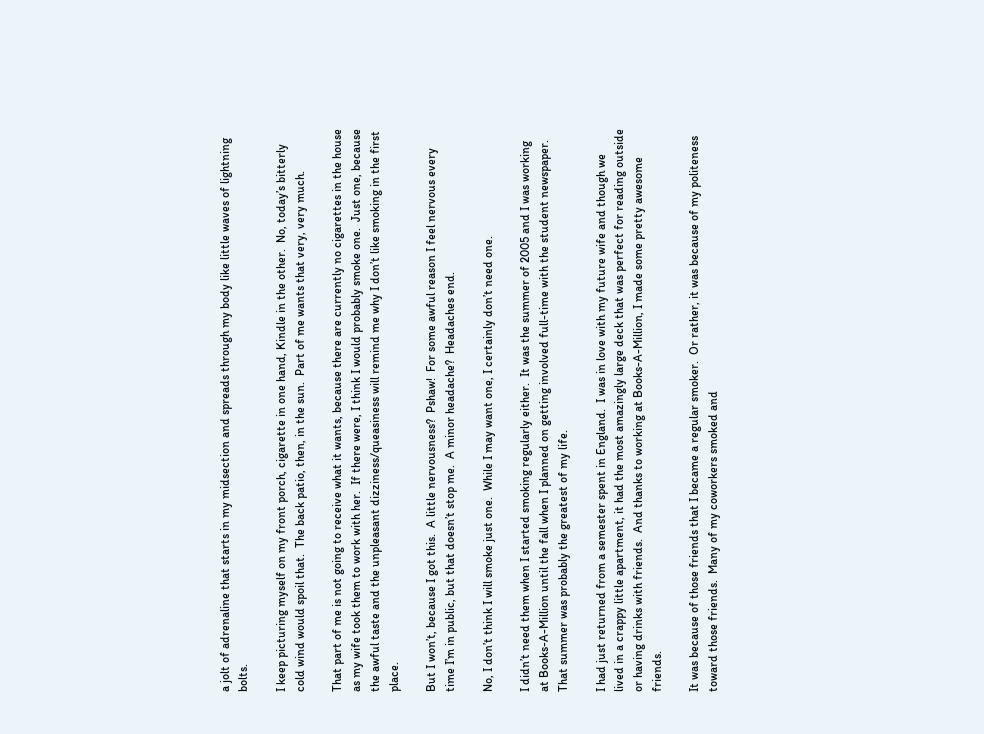a jolt of adrenaline that starts in my midsection and spreads through my body like little waves of lightning bolts.

I keep picturing myself on my front porch, cigarette in one hand, Kindle in the other.  No, today’s bitterly cold wind would spoil that.  The back patio, then, in the sun.  Part of me wants that very, very much.

That part of me is not going to receive what it wants, because there are currently no cigarettes in the house as my wife took them to work with her.  If there were, I think I would probably smoke one.  Just one, because the awful taste and the unpleasant dizziness/queasiness will remind me why I don’t like smoking in the first place.

But I won’t, because I got this.  A little nervousness?  Pshaw!  For some awful reason I feel nervous every time I’m in public, but that doesn’t stop me.  A minor headache?  Headaches end.

No, I don’t think I will smoke just one.  While I may want one, I certainly don’t need one.

I didn’t need them when I started smoking regularly either.  It was the summer of 2005 and I was working at Books-A-Million until the fall when I planned on getting involved full-time with the student newspaper.  That summer was probably the greatest of my life.

I had just returned from a semester spent in England.  I was in love with my future wife and though we lived in a crappy little apartment, it had the most amazingly large deck that was perfect for reading outside or having drinks with friends.  And thanks to working at Books-A-Million, I made some pretty awesome friends.

It was because of those friends that I became a regular smoker.  Or rather, it was because of my politeness toward those friends.  Many of my coworkers smoked and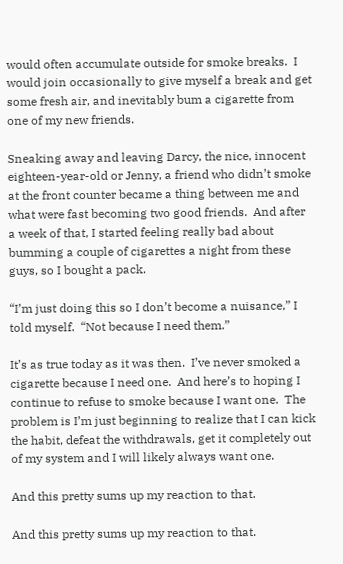would often accumulate outside for smoke breaks.  I would join occasionally to give myself a break and get some fresh air, and inevitably bum a cigarette from one of my new friends.

Sneaking away and leaving Darcy, the nice, innocent eighteen-year-old or Jenny, a friend who didn’t smoke at the front counter became a thing between me and what were fast becoming two good friends.  And after a week of that, I started feeling really bad about bumming a couple of cigarettes a night from these guys, so I bought a pack.

“I’m just doing this so I don’t become a nuisance,” I told myself.  “Not because I need them.”

It’s as true today as it was then.  I’ve never smoked a cigarette because I need one.  And here’s to hoping I continue to refuse to smoke because I want one.  The problem is I’m just beginning to realize that I can kick the habit, defeat the withdrawals, get it completely out of my system and I will likely always want one.

And this pretty sums up my reaction to that.

And this pretty sums up my reaction to that.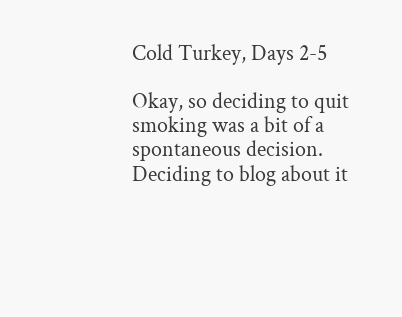Cold Turkey, Days 2-5

Okay, so deciding to quit smoking was a bit of a spontaneous decision.  Deciding to blog about it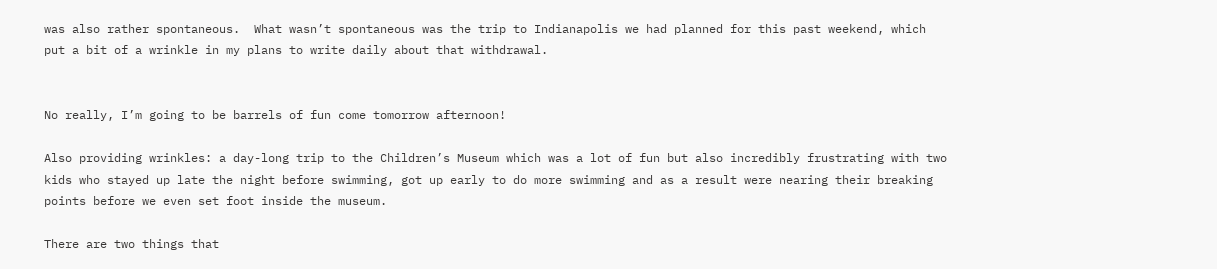was also rather spontaneous.  What wasn’t spontaneous was the trip to Indianapolis we had planned for this past weekend, which put a bit of a wrinkle in my plans to write daily about that withdrawal.


No really, I’m going to be barrels of fun come tomorrow afternoon!

Also providing wrinkles: a day-long trip to the Children’s Museum which was a lot of fun but also incredibly frustrating with two kids who stayed up late the night before swimming, got up early to do more swimming and as a result were nearing their breaking points before we even set foot inside the museum.

There are two things that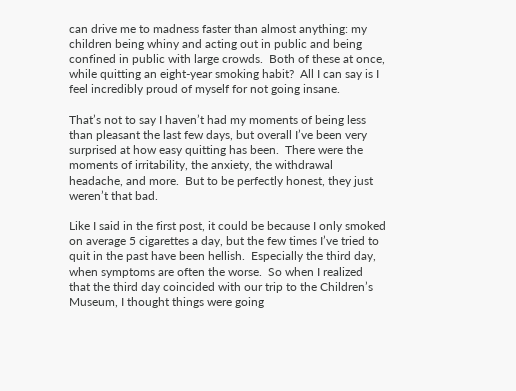can drive me to madness faster than almost anything: my children being whiny and acting out in public and being confined in public with large crowds.  Both of these at once, while quitting an eight-year smoking habit?  All I can say is I feel incredibly proud of myself for not going insane.

That’s not to say I haven’t had my moments of being less than pleasant the last few days, but overall I’ve been very surprised at how easy quitting has been.  There were the moments of irritability, the anxiety, the withdrawal headache, and more.  But to be perfectly honest, they just weren’t that bad.

Like I said in the first post, it could be because I only smoked on average 5 cigarettes a day, but the few times I’ve tried to quit in the past have been hellish.  Especially the third day, when symptoms are often the worse.  So when I realized that the third day coincided with our trip to the Children’s Museum, I thought things were going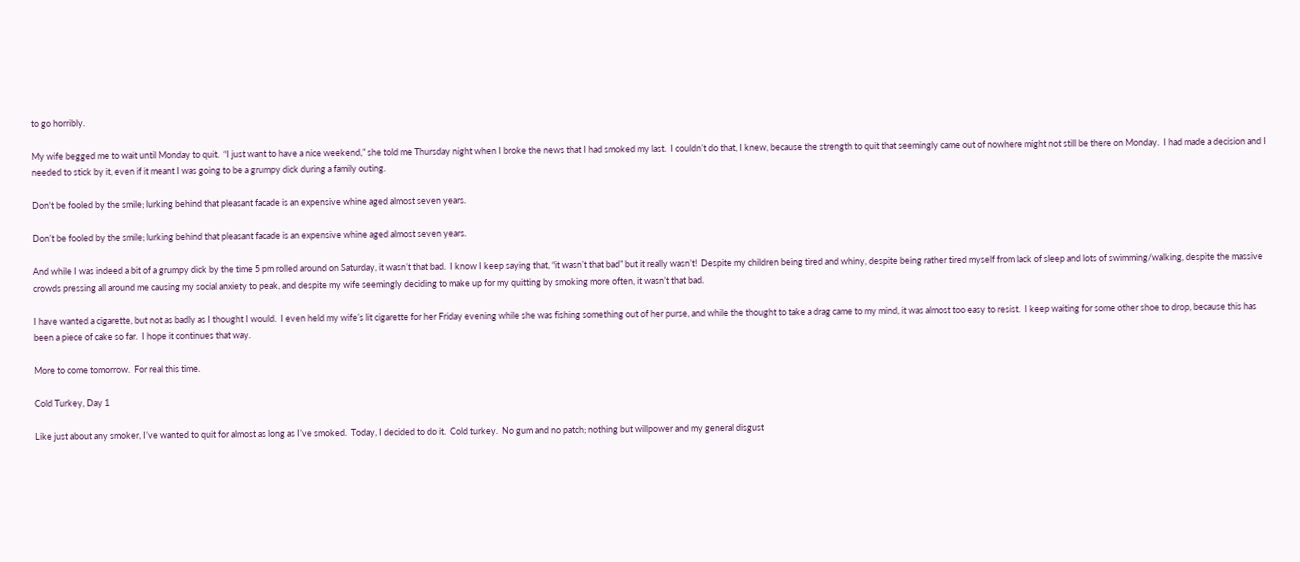to go horribly.

My wife begged me to wait until Monday to quit.  “I just want to have a nice weekend,” she told me Thursday night when I broke the news that I had smoked my last.  I couldn’t do that, I knew, because the strength to quit that seemingly came out of nowhere might not still be there on Monday.  I had made a decision and I needed to stick by it, even if it meant I was going to be a grumpy dick during a family outing.

Don't be fooled by the smile; lurking behind that pleasant facade is an expensive whine aged almost seven years.

Don’t be fooled by the smile; lurking behind that pleasant facade is an expensive whine aged almost seven years.

And while I was indeed a bit of a grumpy dick by the time 5 pm rolled around on Saturday, it wasn’t that bad.  I know I keep saying that, “it wasn’t that bad” but it really wasn’t!  Despite my children being tired and whiny, despite being rather tired myself from lack of sleep and lots of swimming/walking, despite the massive crowds pressing all around me causing my social anxiety to peak, and despite my wife seemingly deciding to make up for my quitting by smoking more often, it wasn’t that bad.

I have wanted a cigarette, but not as badly as I thought I would.  I even held my wife’s lit cigarette for her Friday evening while she was fishing something out of her purse, and while the thought to take a drag came to my mind, it was almost too easy to resist.  I keep waiting for some other shoe to drop, because this has been a piece of cake so far.  I hope it continues that way.

More to come tomorrow.  For real this time.

Cold Turkey, Day 1

Like just about any smoker, I’ve wanted to quit for almost as long as I’ve smoked.  Today, I decided to do it.  Cold turkey.  No gum and no patch; nothing but willpower and my general disgust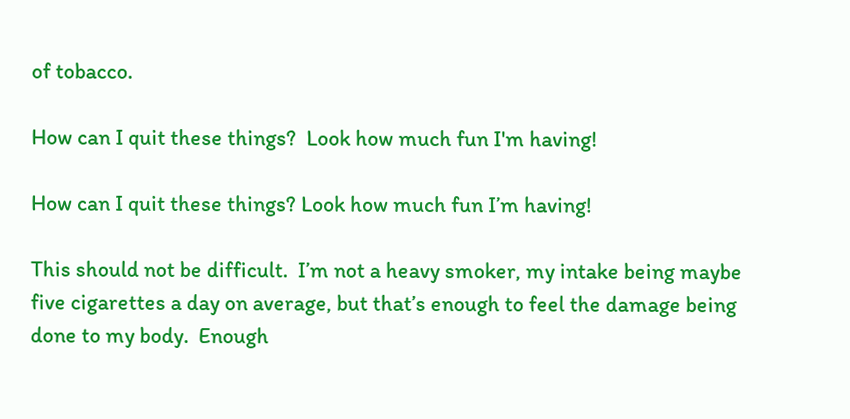of tobacco.

How can I quit these things?  Look how much fun I'm having!

How can I quit these things? Look how much fun I’m having!

This should not be difficult.  I’m not a heavy smoker, my intake being maybe five cigarettes a day on average, but that’s enough to feel the damage being done to my body.  Enough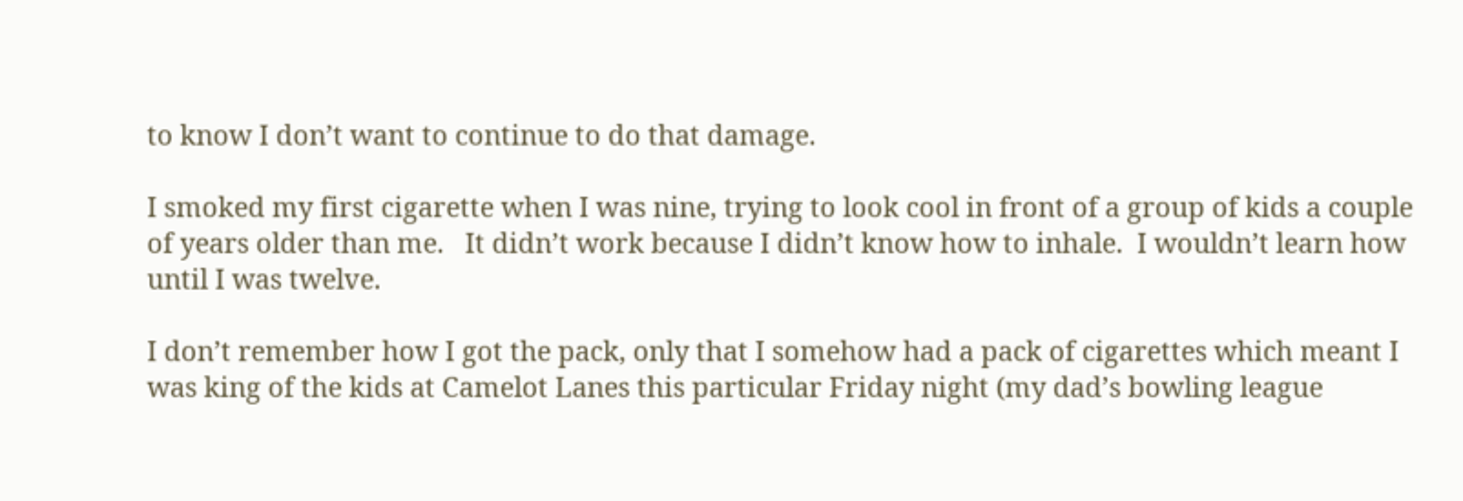to know I don’t want to continue to do that damage.

I smoked my first cigarette when I was nine, trying to look cool in front of a group of kids a couple of years older than me.   It didn’t work because I didn’t know how to inhale.  I wouldn’t learn how until I was twelve.

I don’t remember how I got the pack, only that I somehow had a pack of cigarettes which meant I was king of the kids at Camelot Lanes this particular Friday night (my dad’s bowling league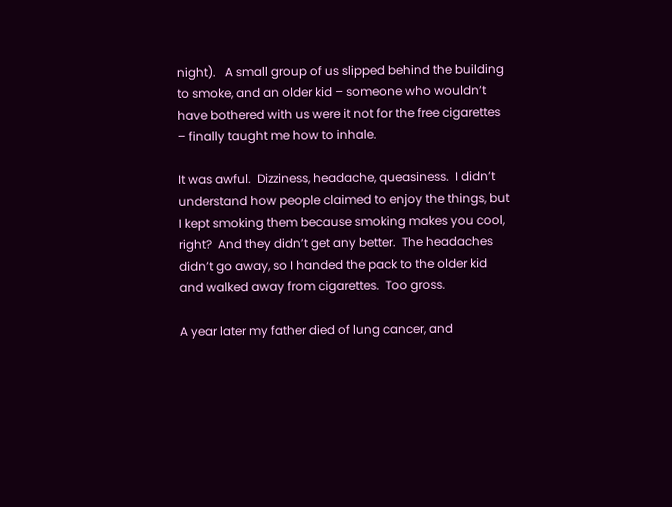night).   A small group of us slipped behind the building to smoke, and an older kid – someone who wouldn’t have bothered with us were it not for the free cigarettes – finally taught me how to inhale.

It was awful.  Dizziness, headache, queasiness.  I didn’t understand how people claimed to enjoy the things, but I kept smoking them because smoking makes you cool, right?  And they didn’t get any better.  The headaches didn’t go away, so I handed the pack to the older kid and walked away from cigarettes.  Too gross.

A year later my father died of lung cancer, and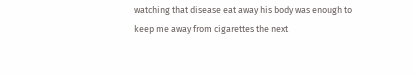watching that disease eat away his body was enough to keep me away from cigarettes the next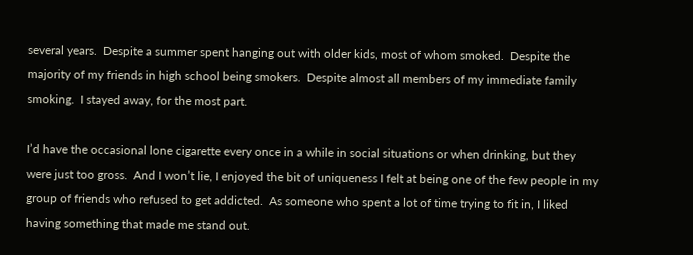several years.  Despite a summer spent hanging out with older kids, most of whom smoked.  Despite the majority of my friends in high school being smokers.  Despite almost all members of my immediate family smoking.  I stayed away, for the most part.

I’d have the occasional lone cigarette every once in a while in social situations or when drinking, but they were just too gross.  And I won’t lie, I enjoyed the bit of uniqueness I felt at being one of the few people in my group of friends who refused to get addicted.  As someone who spent a lot of time trying to fit in, I liked having something that made me stand out.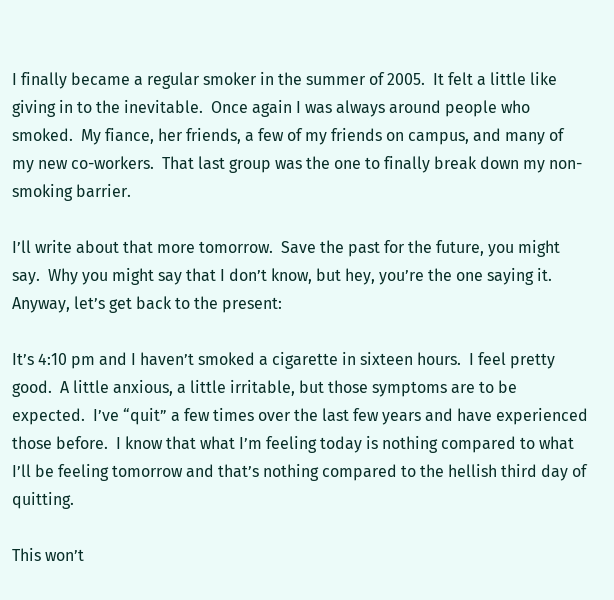I finally became a regular smoker in the summer of 2005.  It felt a little like giving in to the inevitable.  Once again I was always around people who smoked.  My fiance, her friends, a few of my friends on campus, and many of my new co-workers.  That last group was the one to finally break down my non-smoking barrier.

I’ll write about that more tomorrow.  Save the past for the future, you might say.  Why you might say that I don’t know, but hey, you’re the one saying it.  Anyway, let’s get back to the present:

It’s 4:10 pm and I haven’t smoked a cigarette in sixteen hours.  I feel pretty good.  A little anxious, a little irritable, but those symptoms are to be expected.  I’ve “quit” a few times over the last few years and have experienced those before.  I know that what I’m feeling today is nothing compared to what I’ll be feeling tomorrow and that’s nothing compared to the hellish third day of quitting.

This won’t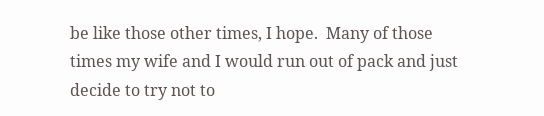be like those other times, I hope.  Many of those times my wife and I would run out of pack and just decide to try not to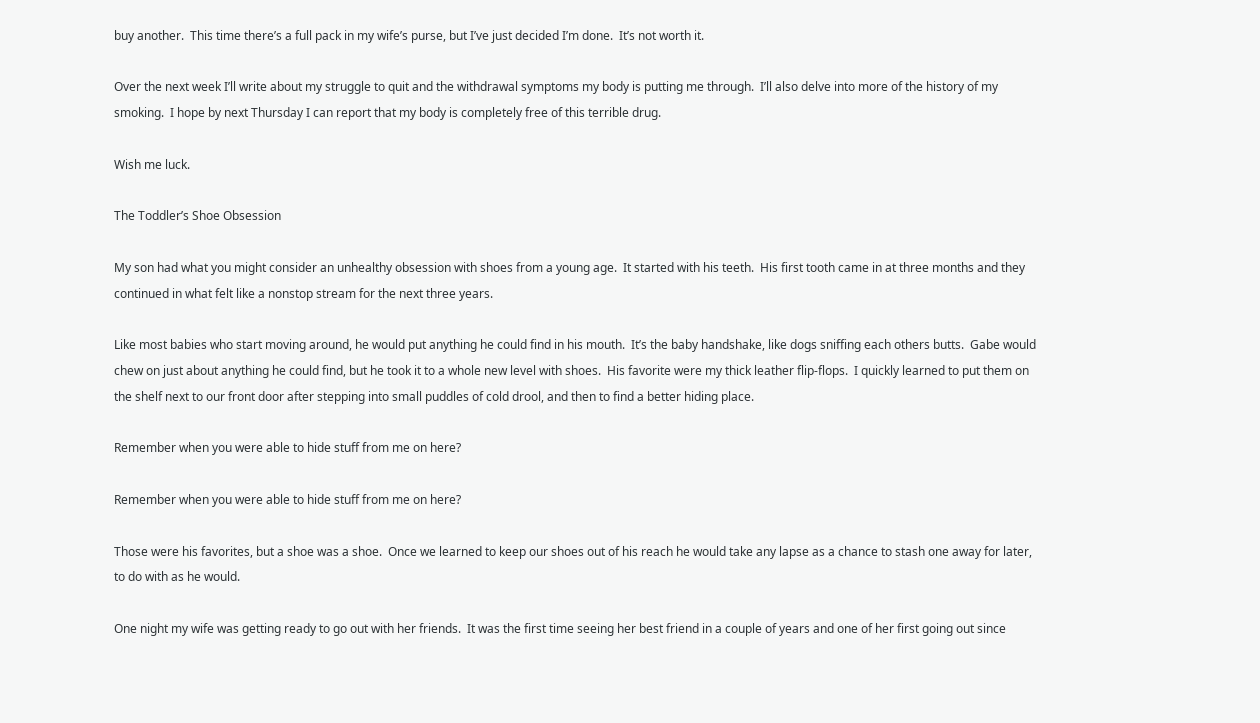buy another.  This time there’s a full pack in my wife’s purse, but I’ve just decided I’m done.  It’s not worth it.

Over the next week I’ll write about my struggle to quit and the withdrawal symptoms my body is putting me through.  I’ll also delve into more of the history of my smoking.  I hope by next Thursday I can report that my body is completely free of this terrible drug.

Wish me luck.

The Toddler’s Shoe Obsession

My son had what you might consider an unhealthy obsession with shoes from a young age.  It started with his teeth.  His first tooth came in at three months and they continued in what felt like a nonstop stream for the next three years.

Like most babies who start moving around, he would put anything he could find in his mouth.  It’s the baby handshake, like dogs sniffing each others butts.  Gabe would chew on just about anything he could find, but he took it to a whole new level with shoes.  His favorite were my thick leather flip-flops.  I quickly learned to put them on the shelf next to our front door after stepping into small puddles of cold drool, and then to find a better hiding place.

Remember when you were able to hide stuff from me on here?

Remember when you were able to hide stuff from me on here?

Those were his favorites, but a shoe was a shoe.  Once we learned to keep our shoes out of his reach he would take any lapse as a chance to stash one away for later, to do with as he would.

One night my wife was getting ready to go out with her friends.  It was the first time seeing her best friend in a couple of years and one of her first going out since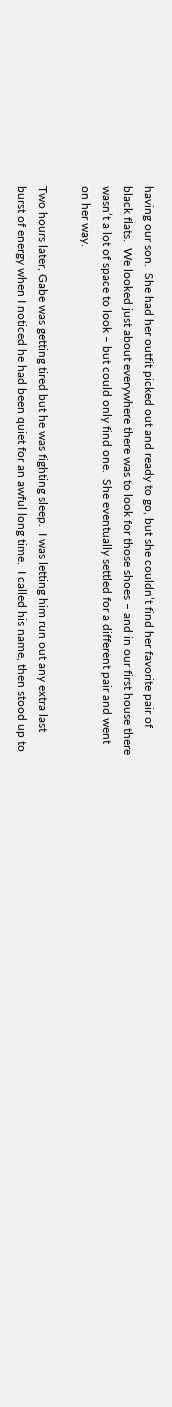having our son.  She had her outfit picked out and ready to go, but she couldn’t find her favorite pair of black flats.  We looked just about everywhere there was to look for those shoes – and in our first house there wasn’t a lot of space to look – but could only find one.  She eventually settled for a different pair and went on her way.

Two hours later, Gabe was getting tired but he was fighting sleep.  I was letting him run out any extra last burst of energy when I noticed he had been quiet for an awful long time.  I called his name, then stood up to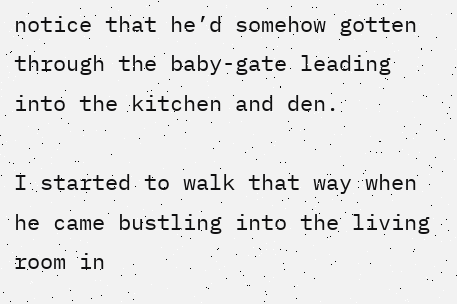notice that he’d somehow gotten through the baby-gate leading into the kitchen and den.

I started to walk that way when he came bustling into the living room in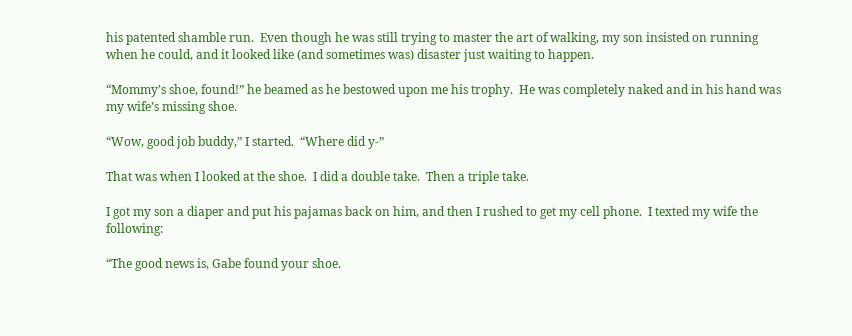his patented shamble run.  Even though he was still trying to master the art of walking, my son insisted on running when he could, and it looked like (and sometimes was) disaster just waiting to happen.

“Mommy’s shoe, found!” he beamed as he bestowed upon me his trophy.  He was completely naked and in his hand was my wife’s missing shoe.

“Wow, good job buddy,” I started.  “Where did y-”

That was when I looked at the shoe.  I did a double take.  Then a triple take.

I got my son a diaper and put his pajamas back on him, and then I rushed to get my cell phone.  I texted my wife the following:

“The good news is, Gabe found your shoe.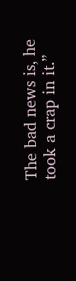The bad news is, he took a crap in it.”